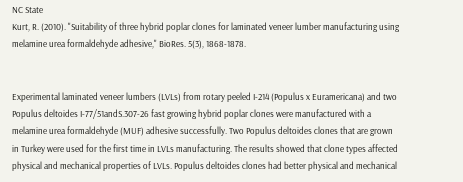NC State
Kurt, R. (2010). "Suitability of three hybrid poplar clones for laminated veneer lumber manufacturing using melamine urea formaldehyde adhesive," BioRes. 5(3), 1868-1878.


Experimental laminated veneer lumbers (LVLs) from rotary peeled I-214 (Populus x Euramericana) and two Populus deltoides I-77/51andS.307-26 fast growing hybrid poplar clones were manufactured with a melamine urea formaldehyde (MUF) adhesive successfully. Two Populus deltoides clones that are grown in Turkey were used for the first time in LVLs manufacturing. The results showed that clone types affected physical and mechanical properties of LVLs. Populus deltoides clones had better physical and mechanical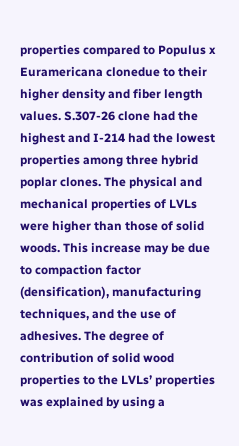properties compared to Populus x Euramericana clonedue to their higher density and fiber length values. S.307-26 clone had the highest and I-214 had the lowest properties among three hybrid poplar clones. The physical and mechanical properties of LVLs were higher than those of solid woods. This increase may be due to compaction factor (densification), manufacturing techniques, and the use of adhesives. The degree of contribution of solid wood properties to the LVLs’ properties was explained by using a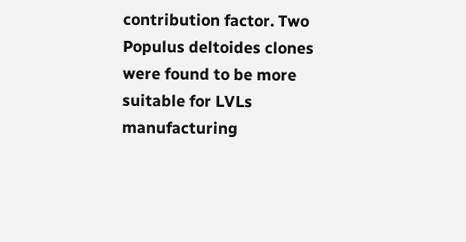contribution factor. Two Populus deltoides clones were found to be more suitable for LVLs manufacturing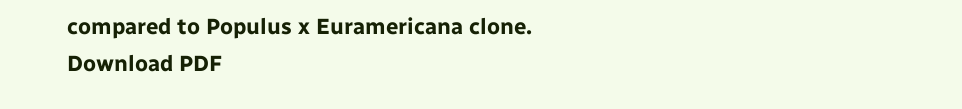compared to Populus x Euramericana clone.
Download PDF